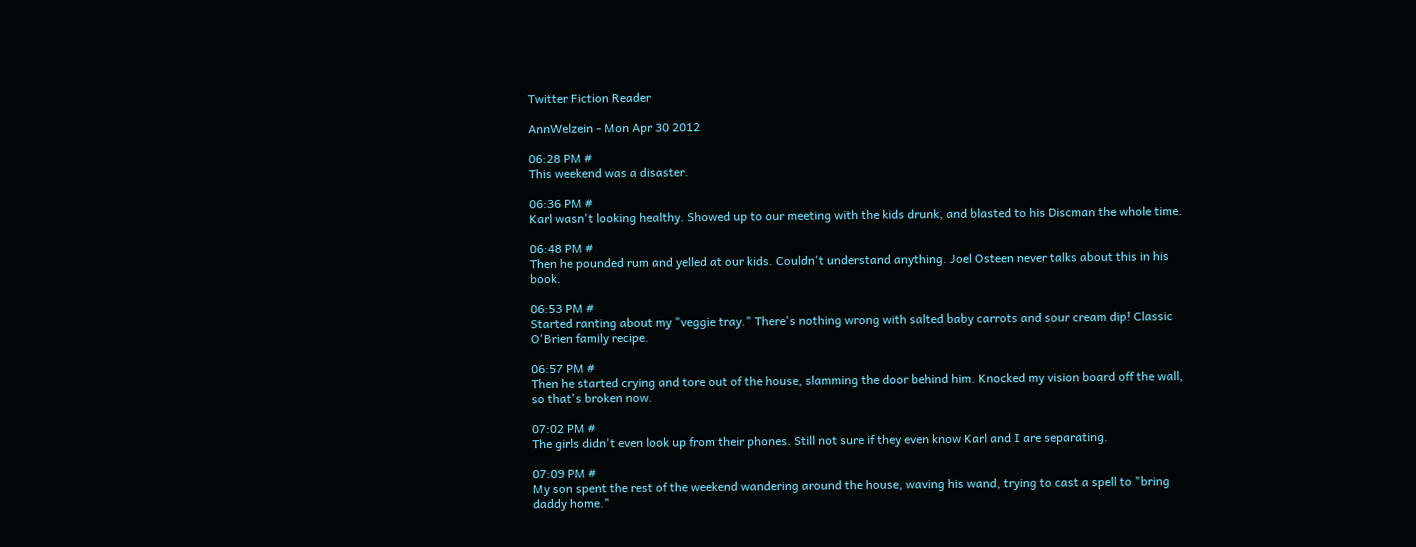Twitter Fiction Reader

AnnWelzein - Mon Apr 30 2012

06:28 PM #
This weekend was a disaster.

06:36 PM #
Karl wasn't looking healthy. Showed up to our meeting with the kids drunk, and blasted to his Discman the whole time.

06:48 PM #
Then he pounded rum and yelled at our kids. Couldn't understand anything. Joel Osteen never talks about this in his book.

06:53 PM #
Started ranting about my "veggie tray." There's nothing wrong with salted baby carrots and sour cream dip! Classic O'Brien family recipe.

06:57 PM #
Then he started crying and tore out of the house, slamming the door behind him. Knocked my vision board off the wall, so that's broken now.

07:02 PM #
The girls didn't even look up from their phones. Still not sure if they even know Karl and I are separating.

07:09 PM #
My son spent the rest of the weekend wandering around the house, waving his wand, trying to cast a spell to "bring daddy home."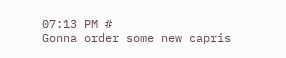07:13 PM #
Gonna order some new capris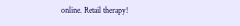online. Retail therapy!